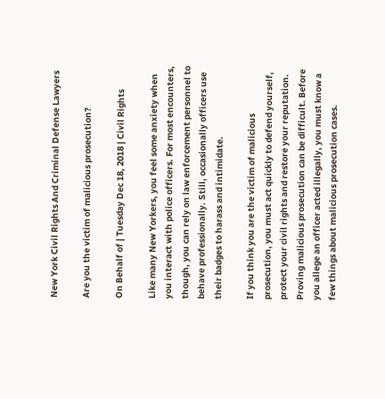New York Civil Rights And Criminal Defense Lawyers

Are you the victim of malicious prosecution?

On Behalf of | Tuesday Dec 18, 2018 | Civil Rights

Like many New Yorkers, you feel some anxiety when you interact with police officers. For most encounters, though, you can rely on law enforcement personnel to behave professionally. Still, occasionally officers use their badges to harass and intimidate.

If you think you are the victim of malicious prosecution, you must act quickly to defend yourself, protect your civil rights and restore your reputation. Proving malicious prosecution can be difficult. Before you allege an officer acted illegally, you must know a few things about malicious prosecution cases.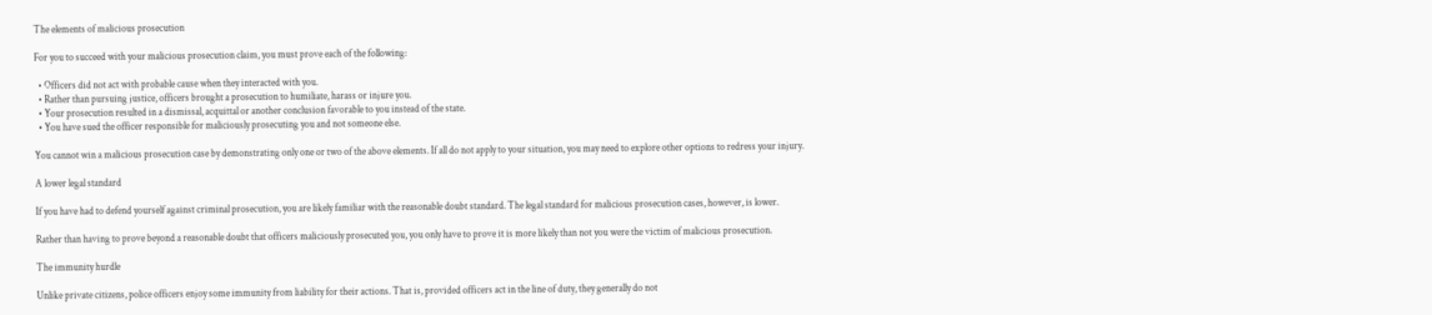The elements of malicious prosecution

For you to succeed with your malicious prosecution claim, you must prove each of the following:

  • Officers did not act with probable cause when they interacted with you.
  • Rather than pursuing justice, officers brought a prosecution to humiliate, harass or injure you.
  • Your prosecution resulted in a dismissal, acquittal or another conclusion favorable to you instead of the state.
  • You have sued the officer responsible for maliciously prosecuting you and not someone else.

You cannot win a malicious prosecution case by demonstrating only one or two of the above elements. If all do not apply to your situation, you may need to explore other options to redress your injury.

A lower legal standard

If you have had to defend yourself against criminal prosecution, you are likely familiar with the reasonable doubt standard. The legal standard for malicious prosecution cases, however, is lower.

Rather than having to prove beyond a reasonable doubt that officers maliciously prosecuted you, you only have to prove it is more likely than not you were the victim of malicious prosecution.

The immunity hurdle

Unlike private citizens, police officers enjoy some immunity from liability for their actions. That is, provided officers act in the line of duty, they generally do not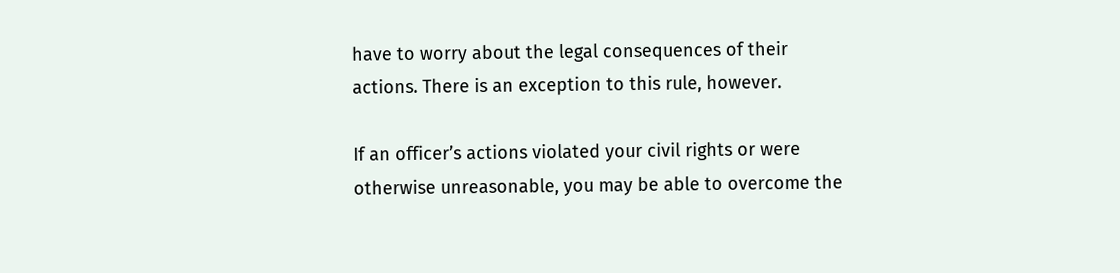have to worry about the legal consequences of their actions. There is an exception to this rule, however.

If an officer’s actions violated your civil rights or were otherwise unreasonable, you may be able to overcome the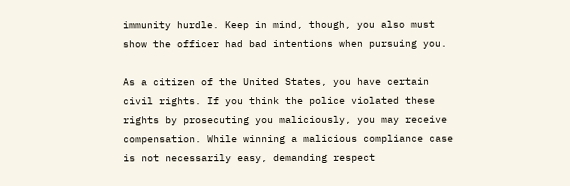immunity hurdle. Keep in mind, though, you also must show the officer had bad intentions when pursuing you.

As a citizen of the United States, you have certain civil rights. If you think the police violated these rights by prosecuting you maliciously, you may receive compensation. While winning a malicious compliance case is not necessarily easy, demanding respect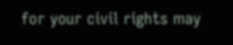for your civil rights may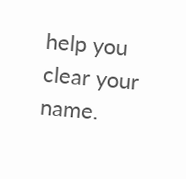help you clear your name.